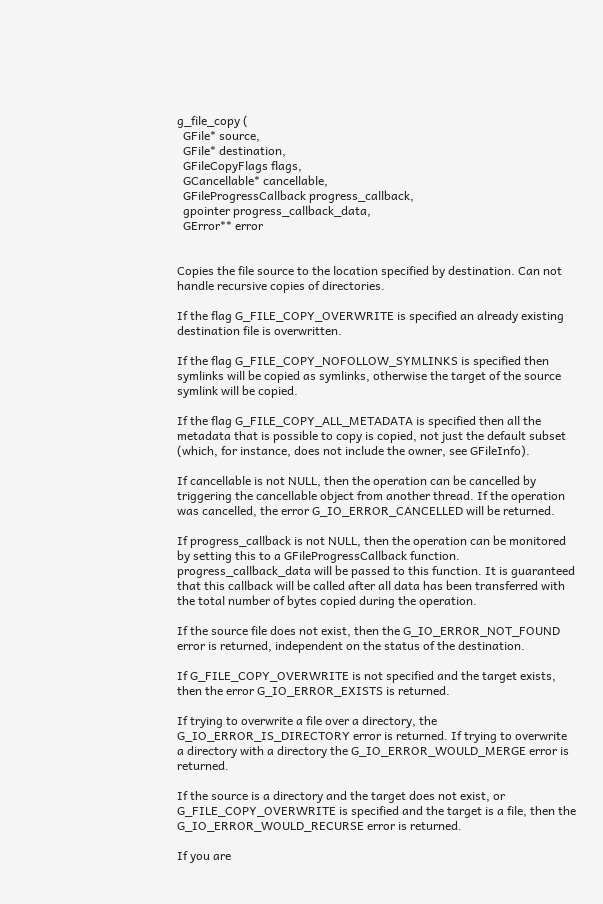g_file_copy (
  GFile* source,
  GFile* destination,
  GFileCopyFlags flags,
  GCancellable* cancellable,
  GFileProgressCallback progress_callback,
  gpointer progress_callback_data,
  GError** error


Copies the file source to the location specified by destination. Can not handle recursive copies of directories.

If the flag G_FILE_COPY_OVERWRITE is specified an already existing destination file is overwritten.

If the flag G_FILE_COPY_NOFOLLOW_SYMLINKS is specified then symlinks will be copied as symlinks, otherwise the target of the source symlink will be copied.

If the flag G_FILE_COPY_ALL_METADATA is specified then all the metadata that is possible to copy is copied, not just the default subset (which, for instance, does not include the owner, see GFileInfo).

If cancellable is not NULL, then the operation can be cancelled by triggering the cancellable object from another thread. If the operation was cancelled, the error G_IO_ERROR_CANCELLED will be returned.

If progress_callback is not NULL, then the operation can be monitored by setting this to a GFileProgressCallback function. progress_callback_data will be passed to this function. It is guaranteed that this callback will be called after all data has been transferred with the total number of bytes copied during the operation.

If the source file does not exist, then the G_IO_ERROR_NOT_FOUND error is returned, independent on the status of the destination.

If G_FILE_COPY_OVERWRITE is not specified and the target exists, then the error G_IO_ERROR_EXISTS is returned.

If trying to overwrite a file over a directory, the G_IO_ERROR_IS_DIRECTORY error is returned. If trying to overwrite a directory with a directory the G_IO_ERROR_WOULD_MERGE error is returned.

If the source is a directory and the target does not exist, or G_FILE_COPY_OVERWRITE is specified and the target is a file, then the G_IO_ERROR_WOULD_RECURSE error is returned.

If you are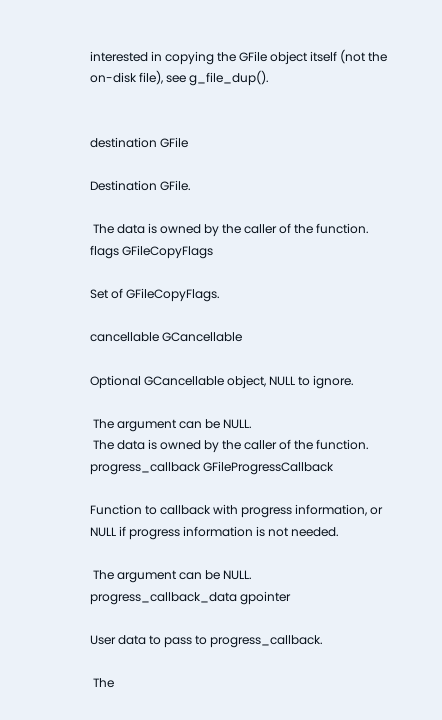interested in copying the GFile object itself (not the on-disk file), see g_file_dup().


destination GFile

Destination GFile.

 The data is owned by the caller of the function.
flags GFileCopyFlags

Set of GFileCopyFlags.

cancellable GCancellable

Optional GCancellable object, NULL to ignore.

 The argument can be NULL.
 The data is owned by the caller of the function.
progress_callback GFileProgressCallback

Function to callback with progress information, or NULL if progress information is not needed.

 The argument can be NULL.
progress_callback_data gpointer

User data to pass to progress_callback.

 The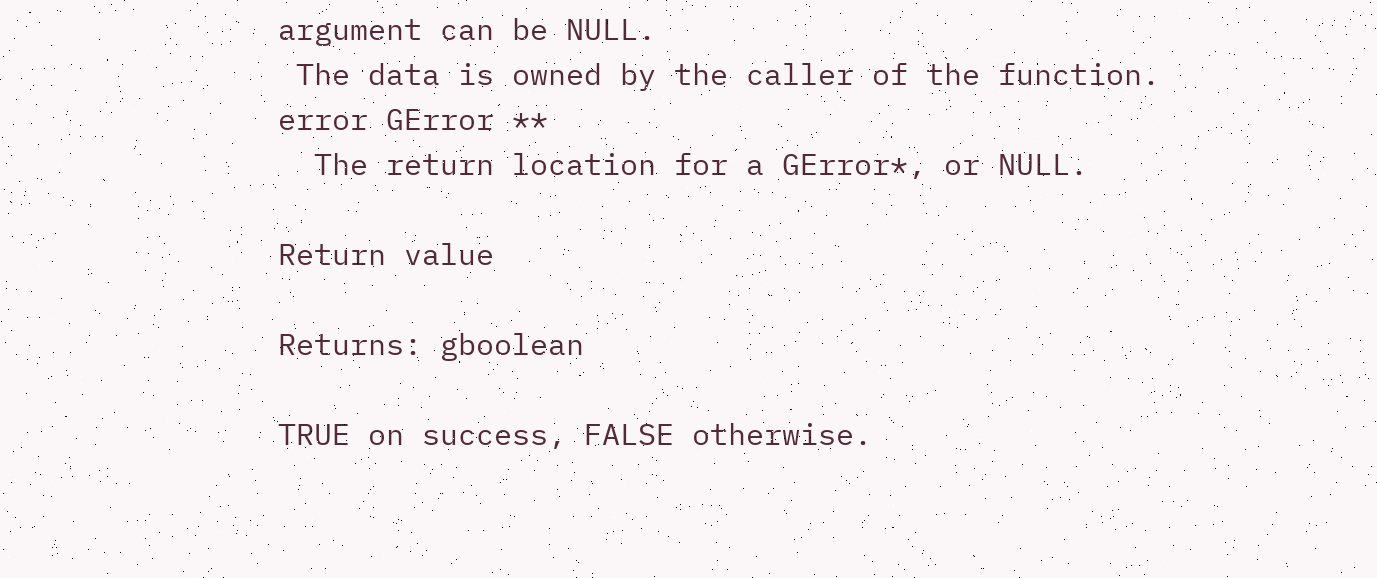argument can be NULL.
 The data is owned by the caller of the function.
error GError **
  The return location for a GError*, or NULL.

Return value

Returns: gboolean

TRUE on success, FALSE otherwise.